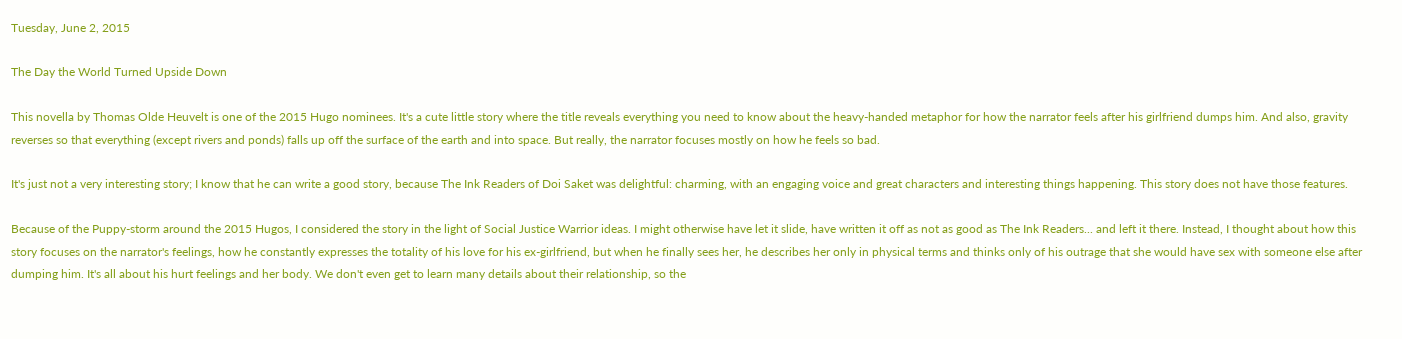Tuesday, June 2, 2015

The Day the World Turned Upside Down

This novella by Thomas Olde Heuvelt is one of the 2015 Hugo nominees. It's a cute little story where the title reveals everything you need to know about the heavy-handed metaphor for how the narrator feels after his girlfriend dumps him. And also, gravity reverses so that everything (except rivers and ponds) falls up off the surface of the earth and into space. But really, the narrator focuses mostly on how he feels so bad.

It's just not a very interesting story; I know that he can write a good story, because The Ink Readers of Doi Saket was delightful: charming, with an engaging voice and great characters and interesting things happening. This story does not have those features.

Because of the Puppy-storm around the 2015 Hugos, I considered the story in the light of Social Justice Warrior ideas. I might otherwise have let it slide, have written it off as not as good as The Ink Readers... and left it there. Instead, I thought about how this story focuses on the narrator's feelings, how he constantly expresses the totality of his love for his ex-girlfriend, but when he finally sees her, he describes her only in physical terms and thinks only of his outrage that she would have sex with someone else after dumping him. It's all about his hurt feelings and her body. We don't even get to learn many details about their relationship, so the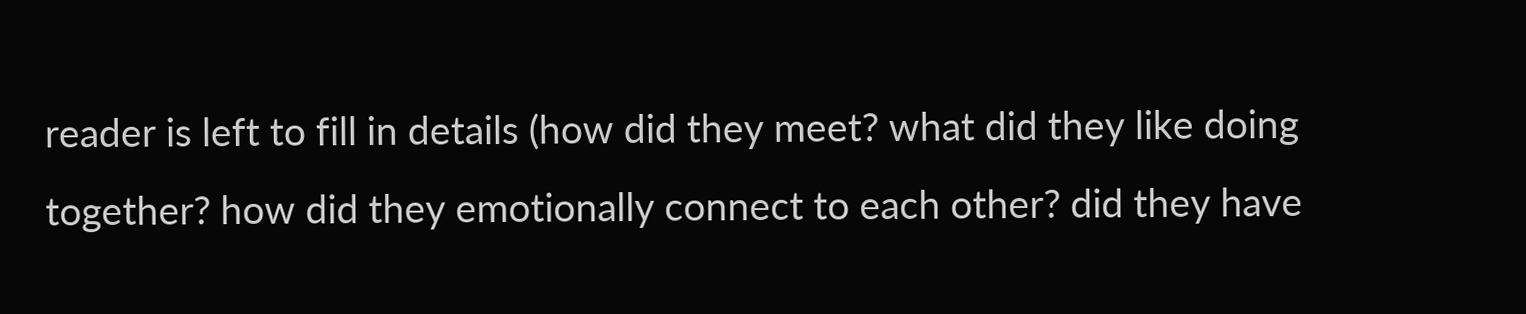reader is left to fill in details (how did they meet? what did they like doing together? how did they emotionally connect to each other? did they have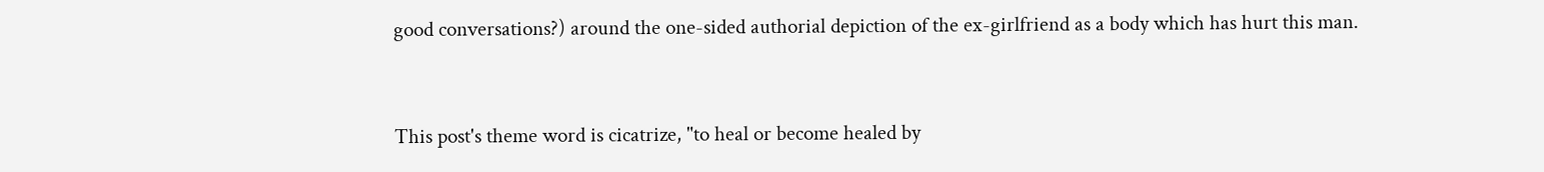good conversations?) around the one-sided authorial depiction of the ex-girlfriend as a body which has hurt this man.


This post's theme word is cicatrize, "to heal or become healed by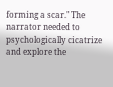forming a scar." The narrator needed to psychologically cicatrize and explore the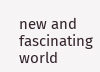new and fascinating world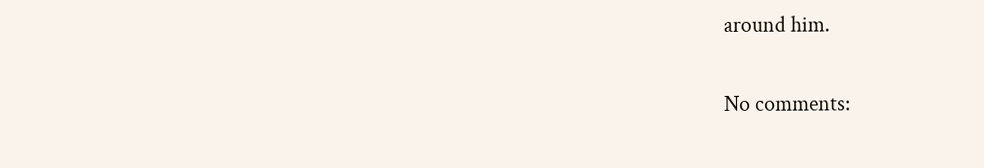around him.

No comments: